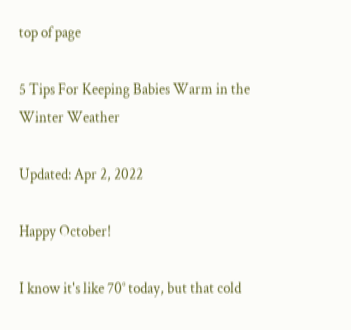top of page

5 Tips For Keeping Babies Warm in the Winter Weather

Updated: Apr 2, 2022

Happy October!

I know it's like 70° today, but that cold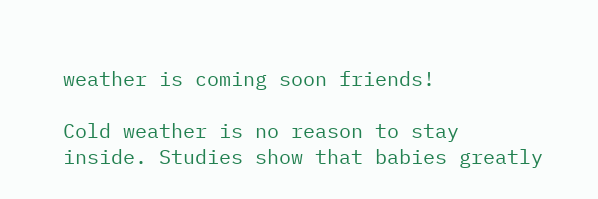weather is coming soon friends!

Cold weather is no reason to stay inside. Studies show that babies greatly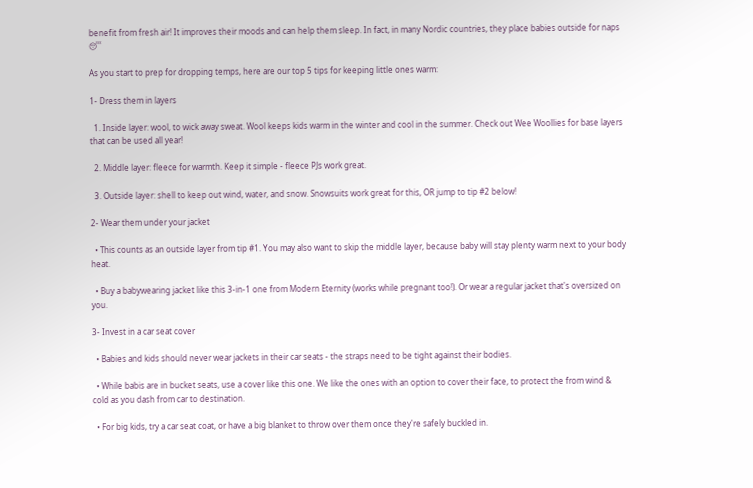benefit from fresh air! It improves their moods and can help them sleep. In fact, in many Nordic countries, they place babies outside for naps 😴

As you start to prep for dropping temps, here are our top 5 tips for keeping little ones warm:

1- Dress them in layers

  1. Inside layer: wool, to wick away sweat. Wool keeps kids warm in the winter and cool in the summer. Check out Wee Woollies for base layers that can be used all year!

  2. Middle layer: fleece for warmth. Keep it simple - fleece PJs work great.

  3. Outside layer: shell to keep out wind, water, and snow. Snowsuits work great for this, OR jump to tip #2 below!

2- Wear them under your jacket

  • This counts as an outside layer from tip #1. You may also want to skip the middle layer, because baby will stay plenty warm next to your body heat.

  • Buy a babywearing jacket like this 3-in-1 one from Modern Eternity (works while pregnant too!). Or wear a regular jacket that's oversized on you.

3- Invest in a car seat cover

  • Babies and kids should never wear jackets in their car seats - the straps need to be tight against their bodies.

  • While babis are in bucket seats, use a cover like this one. We like the ones with an option to cover their face, to protect the from wind & cold as you dash from car to destination.

  • For big kids, try a car seat coat, or have a big blanket to throw over them once they're safely buckled in.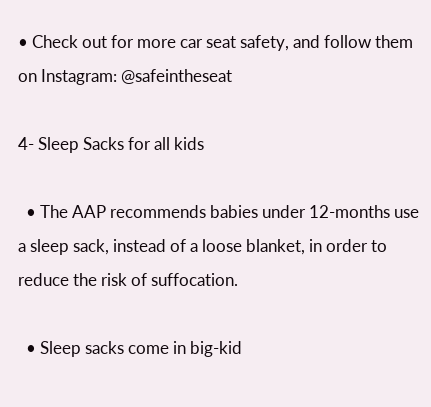• Check out for more car seat safety, and follow them on Instagram: @safeintheseat

4- Sleep Sacks for all kids

  • The AAP recommends babies under 12-months use a sleep sack, instead of a loose blanket, in order to reduce the risk of suffocation.

  • Sleep sacks come in big-kid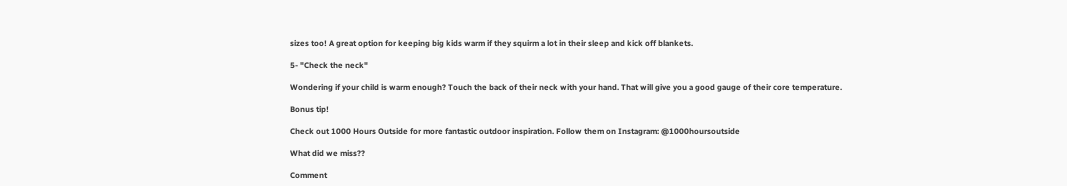sizes too! A great option for keeping big kids warm if they squirm a lot in their sleep and kick off blankets.

5- "Check the neck"

Wondering if your child is warm enough? Touch the back of their neck with your hand. That will give you a good gauge of their core temperature.

Bonus tip!

Check out 1000 Hours Outside for more fantastic outdoor inspiration. Follow them on Instagram: @1000hoursoutside

What did we miss??

Comment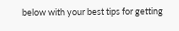below with your best tips for getting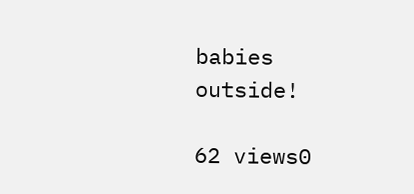babies outside!

62 views0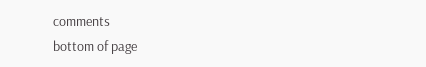comments
bottom of page